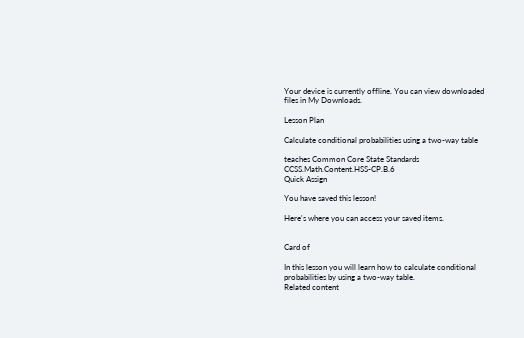Your device is currently offline. You can view downloaded files in My Downloads.

Lesson Plan

Calculate conditional probabilities using a two-way table

teaches Common Core State Standards CCSS.Math.Content.HSS-CP.B.6
Quick Assign

You have saved this lesson!

Here's where you can access your saved items.


Card of

In this lesson you will learn how to calculate conditional probabilities by using a two-way table.
Related content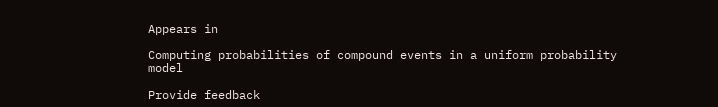Appears in

Computing probabilities of compound events in a uniform probability model

Provide feedback